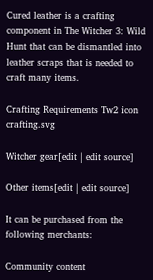Cured leather is a crafting component in The Witcher 3: Wild Hunt that can be dismantled into leather scraps that is needed to craft many items.

Crafting Requirements Tw2 icon crafting.svg

Witcher gear[edit | edit source]

Other items[edit | edit source]

It can be purchased from the following merchants:

Community content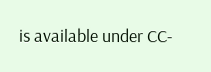is available under CC-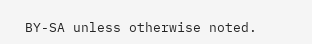BY-SA unless otherwise noted.